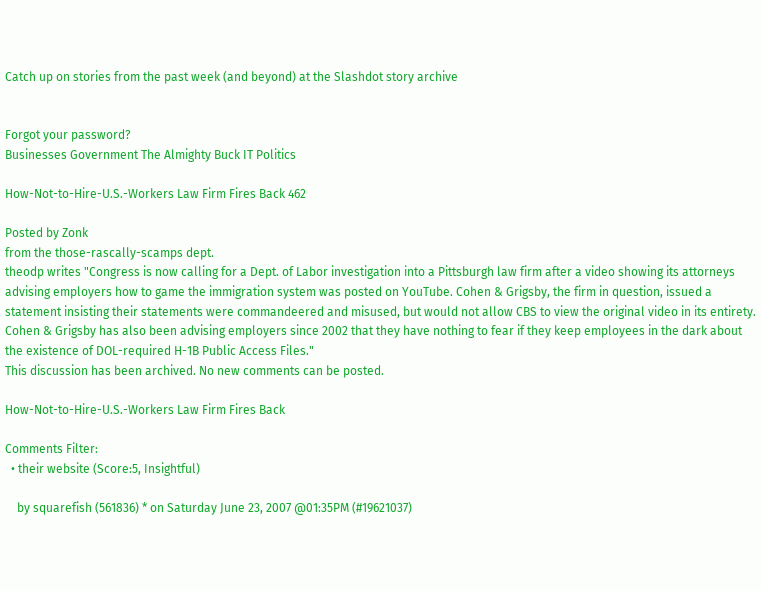Catch up on stories from the past week (and beyond) at the Slashdot story archive


Forgot your password?
Businesses Government The Almighty Buck IT Politics

How-Not-to-Hire-U.S.-Workers Law Firm Fires Back 462

Posted by Zonk
from the those-rascally-scamps dept.
theodp writes "Congress is now calling for a Dept. of Labor investigation into a Pittsburgh law firm after a video showing its attorneys advising employers how to game the immigration system was posted on YouTube. Cohen & Grigsby, the firm in question, issued a statement insisting their statements were commandeered and misused, but would not allow CBS to view the original video in its entirety. Cohen & Grigsby has also been advising employers since 2002 that they have nothing to fear if they keep employees in the dark about the existence of DOL-required H-1B Public Access Files."
This discussion has been archived. No new comments can be posted.

How-Not-to-Hire-U.S.-Workers Law Firm Fires Back

Comments Filter:
  • their website (Score:5, Insightful)

    by squarefish (561836) * on Saturday June 23, 2007 @01:35PM (#19621037)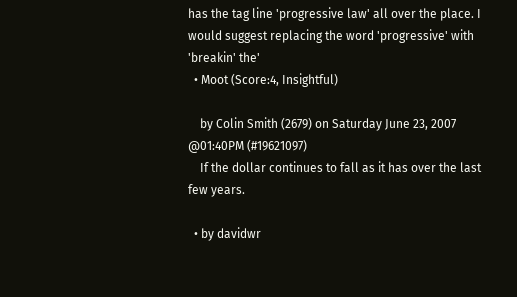has the tag line 'progressive law' all over the place. I would suggest replacing the word 'progressive' with 'breakin' the'
  • Moot (Score:4, Insightful)

    by Colin Smith (2679) on Saturday June 23, 2007 @01:40PM (#19621097)
    If the dollar continues to fall as it has over the last few years.

  • by davidwr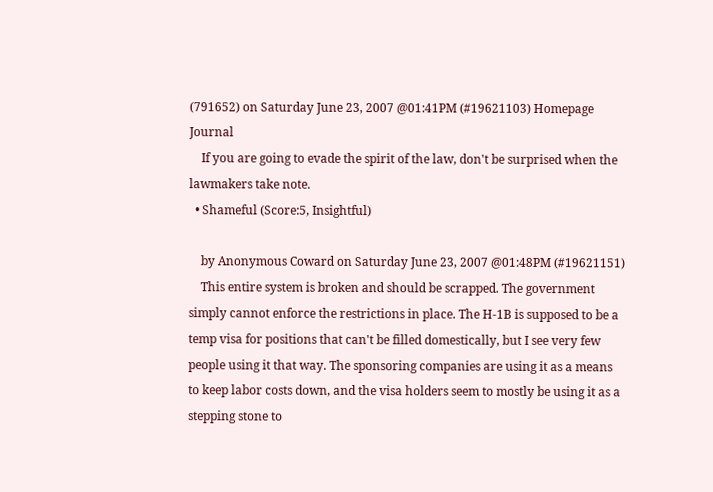(791652) on Saturday June 23, 2007 @01:41PM (#19621103) Homepage Journal
    If you are going to evade the spirit of the law, don't be surprised when the lawmakers take note.
  • Shameful (Score:5, Insightful)

    by Anonymous Coward on Saturday June 23, 2007 @01:48PM (#19621151)
    This entire system is broken and should be scrapped. The government simply cannot enforce the restrictions in place. The H-1B is supposed to be a temp visa for positions that can't be filled domestically, but I see very few people using it that way. The sponsoring companies are using it as a means to keep labor costs down, and the visa holders seem to mostly be using it as a stepping stone to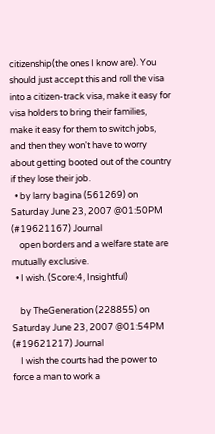citizenship(the ones I know are). You should just accept this and roll the visa into a citizen-track visa, make it easy for visa holders to bring their families, make it easy for them to switch jobs, and then they won't have to worry about getting booted out of the country if they lose their job.
  • by larry bagina (561269) on Saturday June 23, 2007 @01:50PM (#19621167) Journal
    open borders and a welfare state are mutually exclusive.
  • I wish. (Score:4, Insightful)

    by TheGeneration (228855) on Saturday June 23, 2007 @01:54PM (#19621217) Journal
    I wish the courts had the power to force a man to work a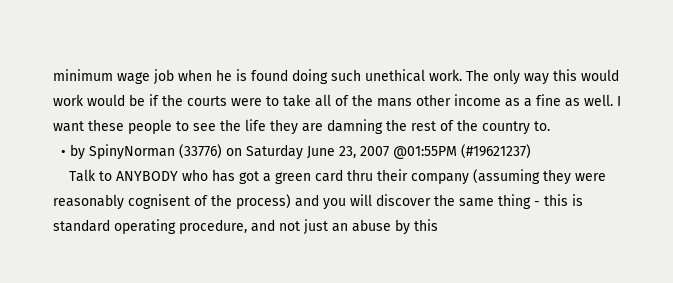minimum wage job when he is found doing such unethical work. The only way this would work would be if the courts were to take all of the mans other income as a fine as well. I want these people to see the life they are damning the rest of the country to.
  • by SpinyNorman (33776) on Saturday June 23, 2007 @01:55PM (#19621237)
    Talk to ANYBODY who has got a green card thru their company (assuming they were reasonably cognisent of the process) and you will discover the same thing - this is standard operating procedure, and not just an abuse by this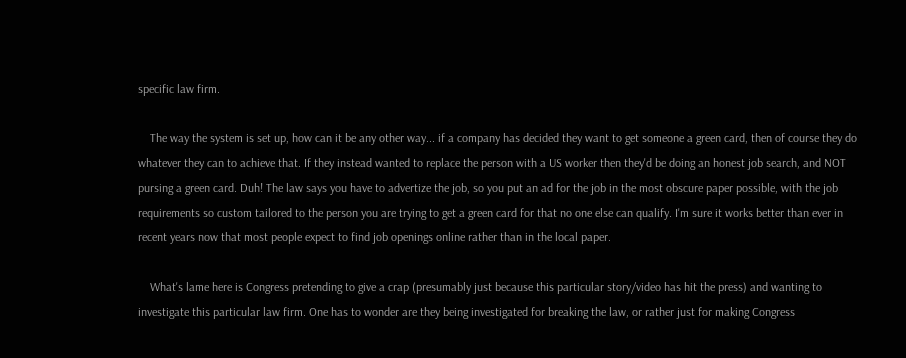specific law firm.

    The way the system is set up, how can it be any other way... if a company has decided they want to get someone a green card, then of course they do whatever they can to achieve that. If they instead wanted to replace the person with a US worker then they'd be doing an honest job search, and NOT pursing a green card. Duh! The law says you have to advertize the job, so you put an ad for the job in the most obscure paper possible, with the job requirements so custom tailored to the person you are trying to get a green card for that no one else can qualify. I'm sure it works better than ever in recent years now that most people expect to find job openings online rather than in the local paper.

    What's lame here is Congress pretending to give a crap (presumably just because this particular story/video has hit the press) and wanting to investigate this particular law firm. One has to wonder are they being investigated for breaking the law, or rather just for making Congress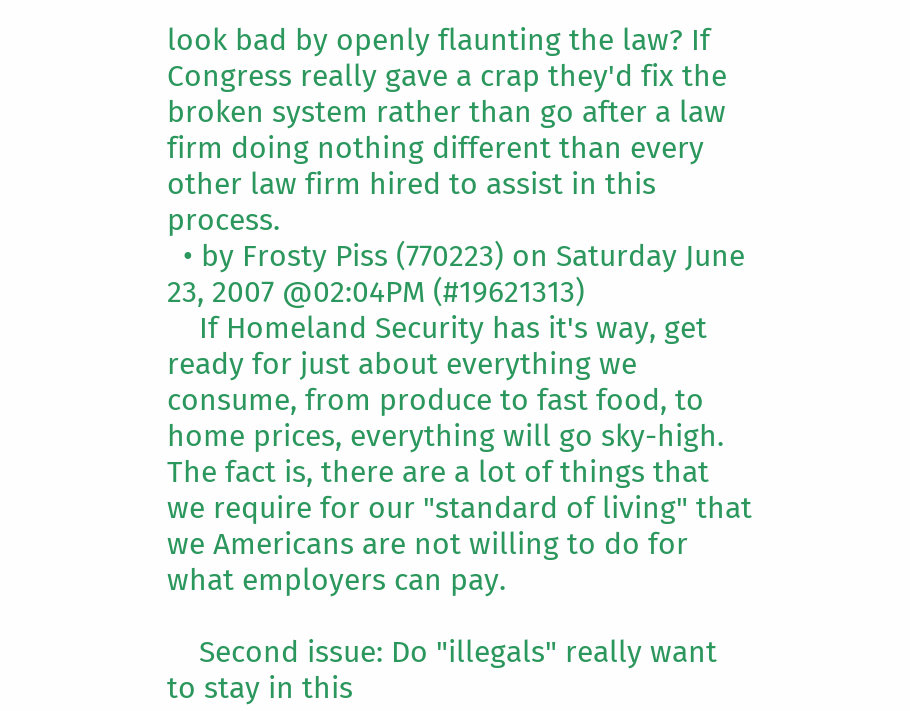look bad by openly flaunting the law? If Congress really gave a crap they'd fix the broken system rather than go after a law firm doing nothing different than every other law firm hired to assist in this process.
  • by Frosty Piss (770223) on Saturday June 23, 2007 @02:04PM (#19621313)
    If Homeland Security has it's way, get ready for just about everything we consume, from produce to fast food, to home prices, everything will go sky-high. The fact is, there are a lot of things that we require for our "standard of living" that we Americans are not willing to do for what employers can pay.

    Second issue: Do "illegals" really want to stay in this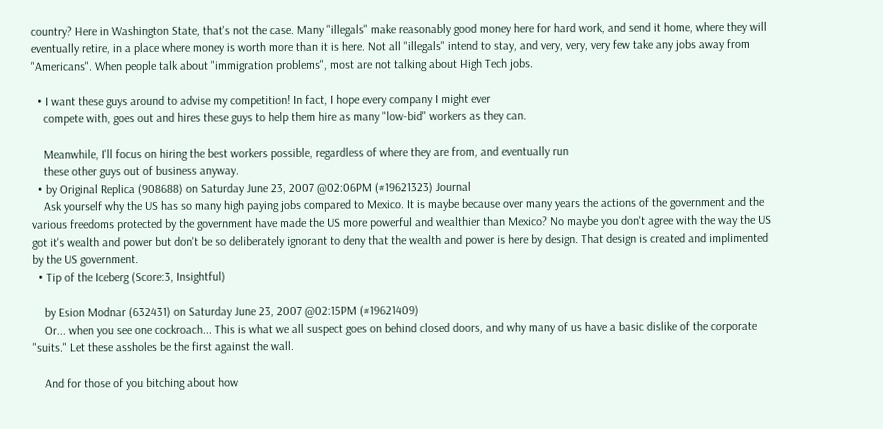country? Here in Washington State, that's not the case. Many "illegals" make reasonably good money here for hard work, and send it home, where they will eventually retire, in a place where money is worth more than it is here. Not all "illegals" intend to stay, and very, very, very few take any jobs away from "Americans". When people talk about "immigration problems", most are not talking about High Tech jobs.

  • I want these guys around to advise my competition! In fact, I hope every company I might ever
    compete with, goes out and hires these guys to help them hire as many "low-bid" workers as they can.

    Meanwhile, I'll focus on hiring the best workers possible, regardless of where they are from, and eventually run
    these other guys out of business anyway.
  • by Original Replica (908688) on Saturday June 23, 2007 @02:06PM (#19621323) Journal
    Ask yourself why the US has so many high paying jobs compared to Mexico. It is maybe because over many years the actions of the government and the various freedoms protected by the government have made the US more powerful and wealthier than Mexico? No maybe you don't agree with the way the US got it's wealth and power but don't be so deliberately ignorant to deny that the wealth and power is here by design. That design is created and implimented by the US government.
  • Tip of the Iceberg (Score:3, Insightful)

    by Esion Modnar (632431) on Saturday June 23, 2007 @02:15PM (#19621409)
    Or... when you see one cockroach... This is what we all suspect goes on behind closed doors, and why many of us have a basic dislike of the corporate "suits." Let these assholes be the first against the wall.

    And for those of you bitching about how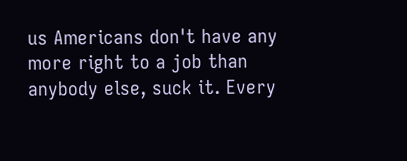us Americans don't have any more right to a job than anybody else, suck it. Every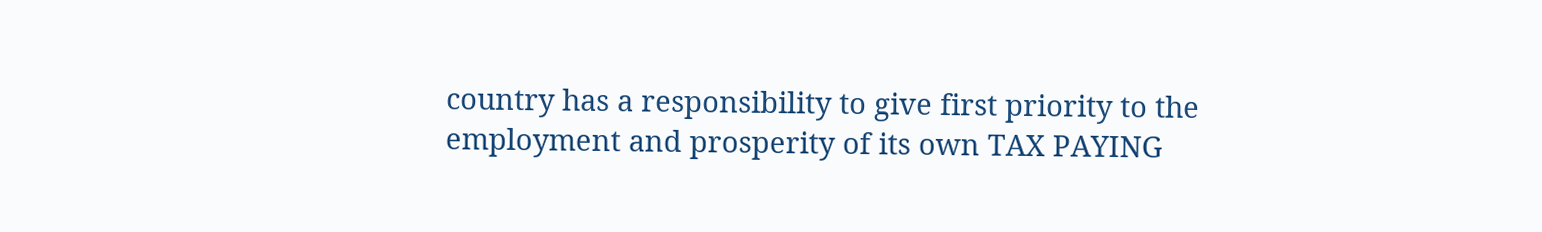country has a responsibility to give first priority to the employment and prosperity of its own TAX PAYING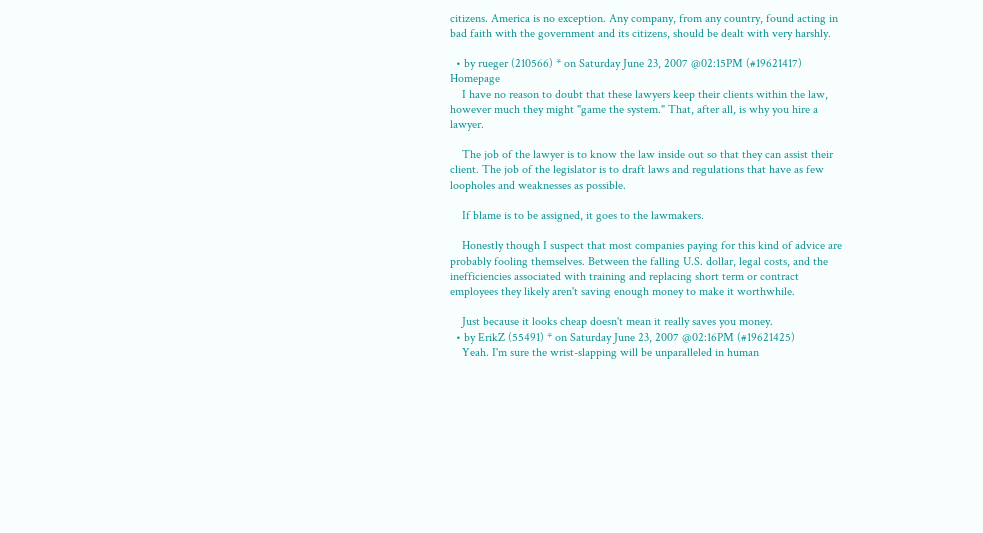citizens. America is no exception. Any company, from any country, found acting in bad faith with the government and its citizens, should be dealt with very harshly.

  • by rueger (210566) * on Saturday June 23, 2007 @02:15PM (#19621417) Homepage
    I have no reason to doubt that these lawyers keep their clients within the law, however much they might "game the system." That, after all, is why you hire a lawyer.

    The job of the lawyer is to know the law inside out so that they can assist their client. The job of the legislator is to draft laws and regulations that have as few loopholes and weaknesses as possible.

    If blame is to be assigned, it goes to the lawmakers.

    Honestly though I suspect that most companies paying for this kind of advice are probably fooling themselves. Between the falling U.S. dollar, legal costs, and the inefficiencies associated with training and replacing short term or contract employees they likely aren't saving enough money to make it worthwhile.

    Just because it looks cheap doesn't mean it really saves you money.
  • by ErikZ (55491) * on Saturday June 23, 2007 @02:16PM (#19621425)
    Yeah. I'm sure the wrist-slapping will be unparalleled in human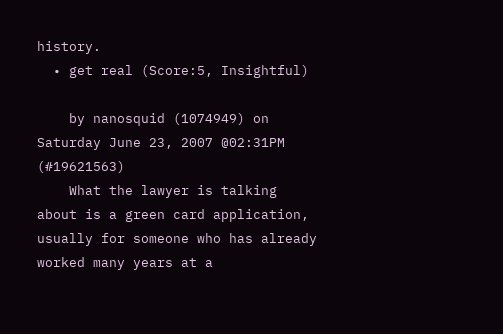history.
  • get real (Score:5, Insightful)

    by nanosquid (1074949) on Saturday June 23, 2007 @02:31PM (#19621563)
    What the lawyer is talking about is a green card application, usually for someone who has already worked many years at a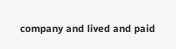company and lived and paid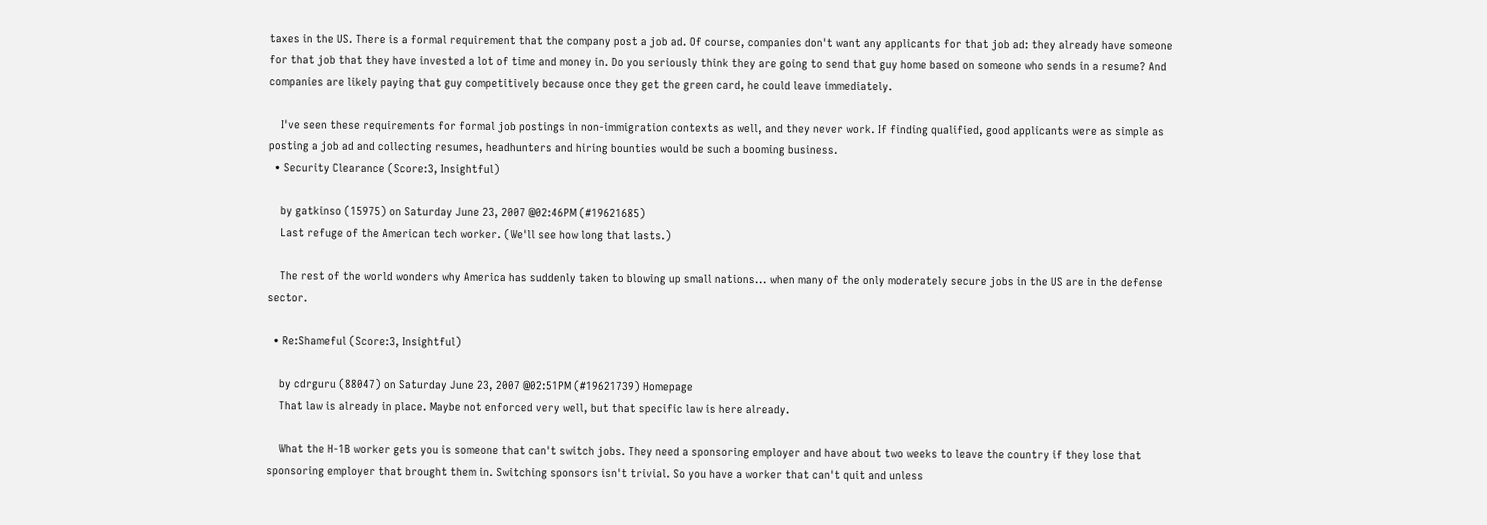taxes in the US. There is a formal requirement that the company post a job ad. Of course, companies don't want any applicants for that job ad: they already have someone for that job that they have invested a lot of time and money in. Do you seriously think they are going to send that guy home based on someone who sends in a resume? And companies are likely paying that guy competitively because once they get the green card, he could leave immediately.

    I've seen these requirements for formal job postings in non-immigration contexts as well, and they never work. If finding qualified, good applicants were as simple as posting a job ad and collecting resumes, headhunters and hiring bounties would be such a booming business.
  • Security Clearance (Score:3, Insightful)

    by gatkinso (15975) on Saturday June 23, 2007 @02:46PM (#19621685)
    Last refuge of the American tech worker. (We'll see how long that lasts.)

    The rest of the world wonders why America has suddenly taken to blowing up small nations... when many of the only moderately secure jobs in the US are in the defense sector.

  • Re:Shameful (Score:3, Insightful)

    by cdrguru (88047) on Saturday June 23, 2007 @02:51PM (#19621739) Homepage
    That law is already in place. Maybe not enforced very well, but that specific law is here already.

    What the H-1B worker gets you is someone that can't switch jobs. They need a sponsoring employer and have about two weeks to leave the country if they lose that sponsoring employer that brought them in. Switching sponsors isn't trivial. So you have a worker that can't quit and unless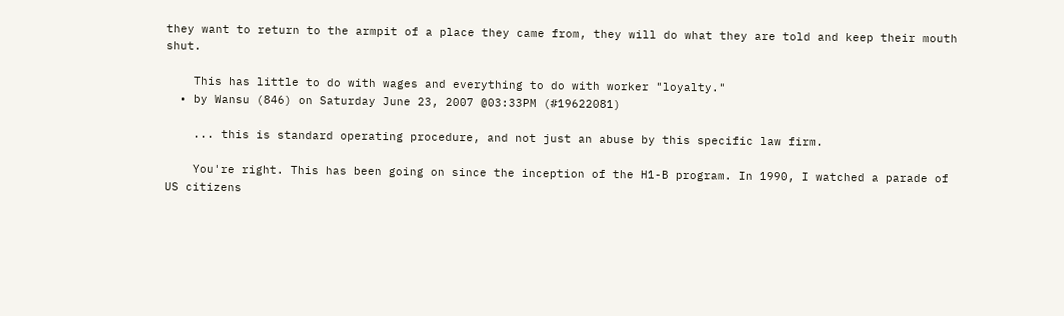they want to return to the armpit of a place they came from, they will do what they are told and keep their mouth shut.

    This has little to do with wages and everything to do with worker "loyalty."
  • by Wansu (846) on Saturday June 23, 2007 @03:33PM (#19622081)

    ... this is standard operating procedure, and not just an abuse by this specific law firm.

    You're right. This has been going on since the inception of the H1-B program. In 1990, I watched a parade of US citizens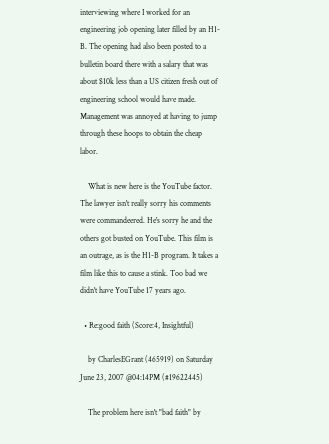interviewing where I worked for an engineering job opening later filled by an H1-B. The opening had also been posted to a bulletin board there with a salary that was about $10k less than a US citizen fresh out of engineering school would have made. Management was annoyed at having to jump through these hoops to obtain the cheap labor.

    What is new here is the YouTube factor. The lawyer isn't really sorry his comments were commandeered. He's sorry he and the others got busted on YouTube. This film is an outrage, as is the H1-B program. It takes a film like this to cause a stink. Too bad we didn't have YouTube 17 years ago.

  • Re:good faith (Score:4, Insightful)

    by CharlesEGrant (465919) on Saturday June 23, 2007 @04:14PM (#19622445)

    The problem here isn't "bad faith" by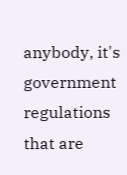anybody, it's government regulations that are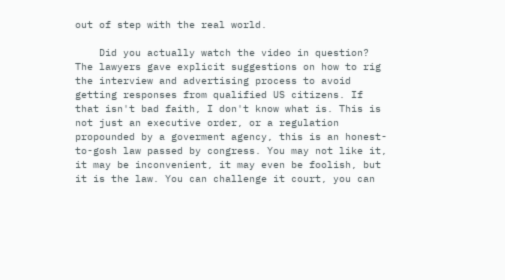out of step with the real world.

    Did you actually watch the video in question? The lawyers gave explicit suggestions on how to rig the interview and advertising process to avoid getting responses from qualified US citizens. If that isn't bad faith, I don't know what is. This is not just an executive order, or a regulation propounded by a goverment agency, this is an honest-to-gosh law passed by congress. You may not like it, it may be inconvenient, it may even be foolish, but it is the law. You can challenge it court, you can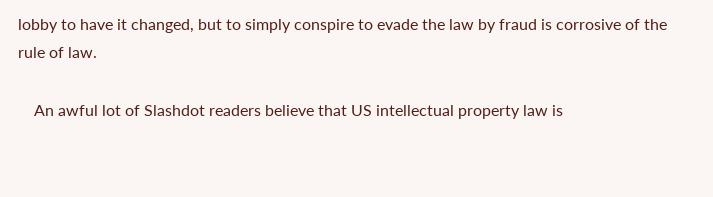lobby to have it changed, but to simply conspire to evade the law by fraud is corrosive of the rule of law.

    An awful lot of Slashdot readers believe that US intellectual property law is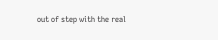out of step with the real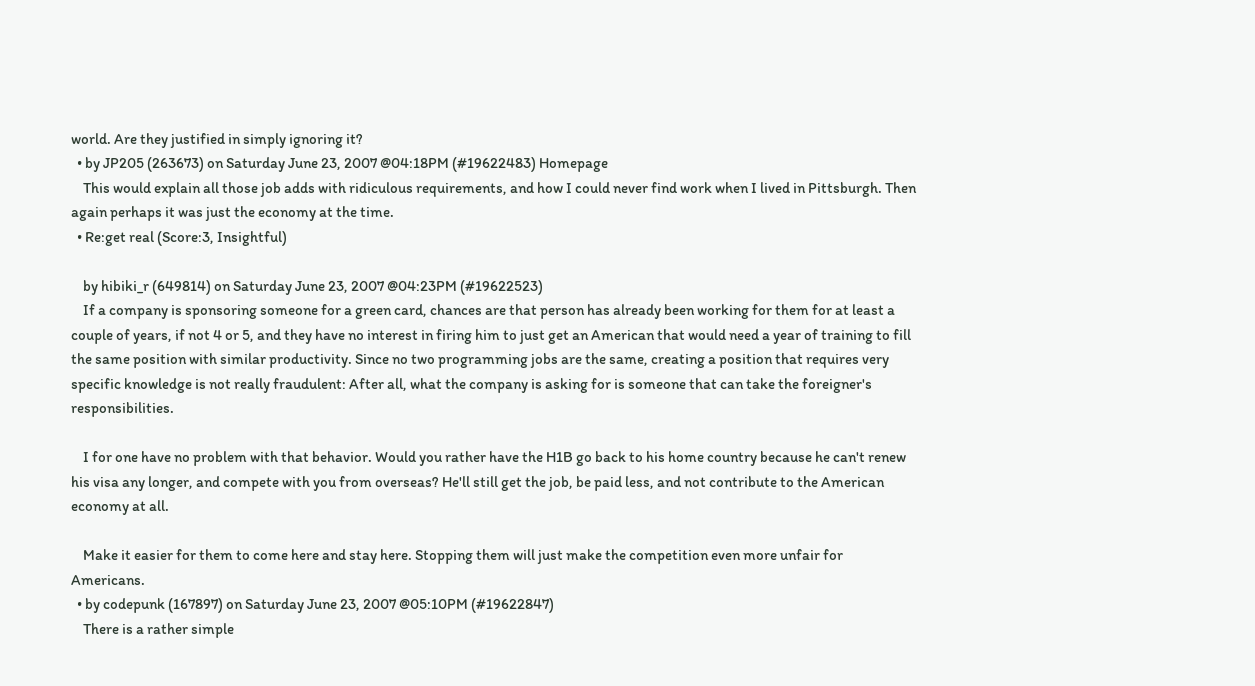world. Are they justified in simply ignoring it?
  • by JP205 (263673) on Saturday June 23, 2007 @04:18PM (#19622483) Homepage
    This would explain all those job adds with ridiculous requirements, and how I could never find work when I lived in Pittsburgh. Then again perhaps it was just the economy at the time.
  • Re:get real (Score:3, Insightful)

    by hibiki_r (649814) on Saturday June 23, 2007 @04:23PM (#19622523)
    If a company is sponsoring someone for a green card, chances are that person has already been working for them for at least a couple of years, if not 4 or 5, and they have no interest in firing him to just get an American that would need a year of training to fill the same position with similar productivity. Since no two programming jobs are the same, creating a position that requires very specific knowledge is not really fraudulent: After all, what the company is asking for is someone that can take the foreigner's responsibilities.

    I for one have no problem with that behavior. Would you rather have the H1B go back to his home country because he can't renew his visa any longer, and compete with you from overseas? He'll still get the job, be paid less, and not contribute to the American economy at all.

    Make it easier for them to come here and stay here. Stopping them will just make the competition even more unfair for Americans.
  • by codepunk (167897) on Saturday June 23, 2007 @05:10PM (#19622847)
    There is a rather simple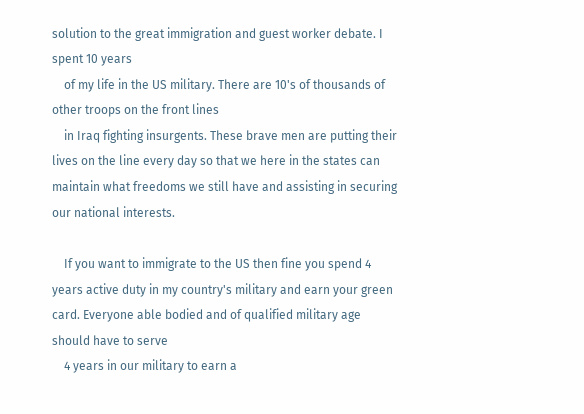solution to the great immigration and guest worker debate. I spent 10 years
    of my life in the US military. There are 10's of thousands of other troops on the front lines
    in Iraq fighting insurgents. These brave men are putting their lives on the line every day so that we here in the states can maintain what freedoms we still have and assisting in securing our national interests.

    If you want to immigrate to the US then fine you spend 4 years active duty in my country's military and earn your green card. Everyone able bodied and of qualified military age should have to serve
    4 years in our military to earn a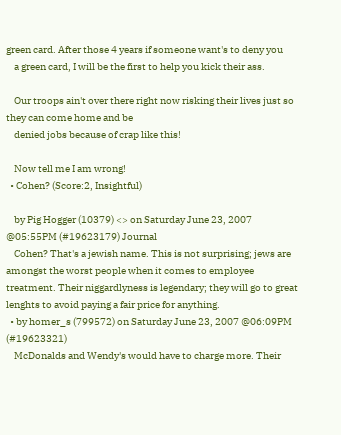green card. After those 4 years if someone want's to deny you
    a green card, I will be the first to help you kick their ass.

    Our troops ain't over there right now risking their lives just so they can come home and be
    denied jobs because of crap like this!

    Now tell me I am wrong!
  • Cohen? (Score:2, Insightful)

    by Pig Hogger (10379) <> on Saturday June 23, 2007 @05:55PM (#19623179) Journal
    Cohen? That's a jewish name. This is not surprising; jews are amongst the worst people when it comes to employee treatment. Their niggardlyness is legendary; they will go to great lenghts to avoid paying a fair price for anything.
  • by homer_s (799572) on Saturday June 23, 2007 @06:09PM (#19623321)
    McDonalds and Wendy's would have to charge more. Their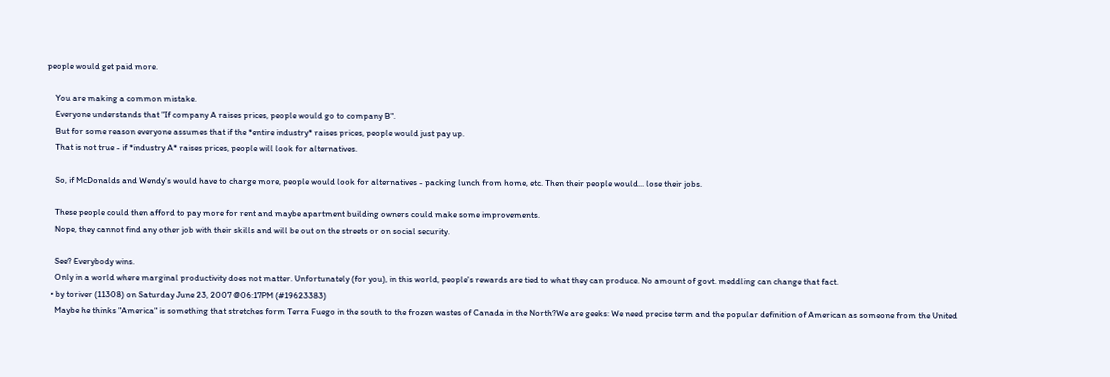people would get paid more.

    You are making a common mistake.
    Everyone understands that "If company A raises prices, people would go to company B".
    But for some reason everyone assumes that if the *entire industry* raises prices, people would just pay up.
    That is not true - if *industry A* raises prices, people will look for alternatives.

    So, if McDonalds and Wendy's would have to charge more, people would look for alternatives - packing lunch from home, etc. Then their people would... lose their jobs.

    These people could then afford to pay more for rent and maybe apartment building owners could make some improvements.
    Nope, they cannot find any other job with their skills and will be out on the streets or on social security.

    See? Everybody wins.
    Only in a world where marginal productivity does not matter. Unfortunately (for you), in this world, people's rewards are tied to what they can produce. No amount of govt. meddling can change that fact.
  • by toriver (11308) on Saturday June 23, 2007 @06:17PM (#19623383)
    Maybe he thinks "America" is something that stretches form Terra Fuego in the south to the frozen wastes of Canada in the North?We are geeks: We need precise term and the popular definition of American as someone from the United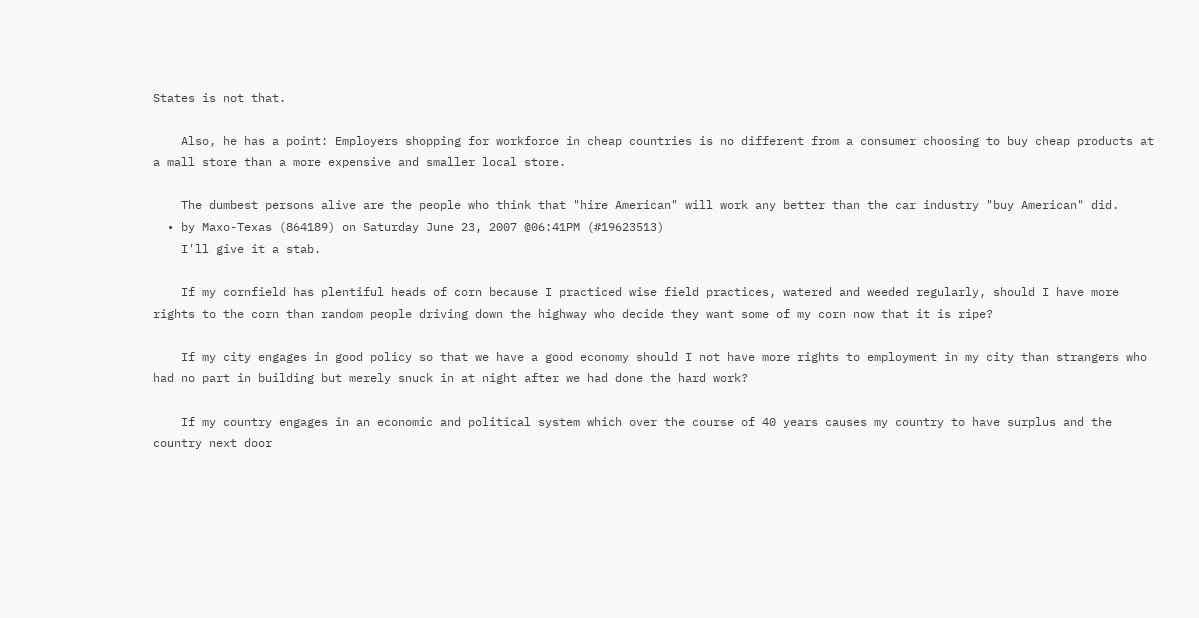States is not that.

    Also, he has a point: Employers shopping for workforce in cheap countries is no different from a consumer choosing to buy cheap products at a mall store than a more expensive and smaller local store.

    The dumbest persons alive are the people who think that "hire American" will work any better than the car industry "buy American" did.
  • by Maxo-Texas (864189) on Saturday June 23, 2007 @06:41PM (#19623513)
    I'll give it a stab.

    If my cornfield has plentiful heads of corn because I practiced wise field practices, watered and weeded regularly, should I have more rights to the corn than random people driving down the highway who decide they want some of my corn now that it is ripe?

    If my city engages in good policy so that we have a good economy should I not have more rights to employment in my city than strangers who had no part in building but merely snuck in at night after we had done the hard work?

    If my country engages in an economic and political system which over the course of 40 years causes my country to have surplus and the country next door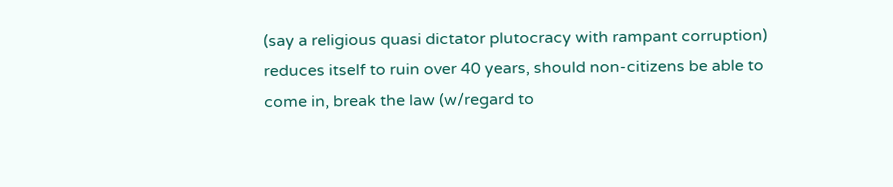(say a religious quasi dictator plutocracy with rampant corruption) reduces itself to ruin over 40 years, should non-citizens be able to come in, break the law (w/regard to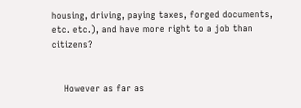housing, driving, paying taxes, forged documents, etc. etc.), and have more right to a job than citizens?


    However as far as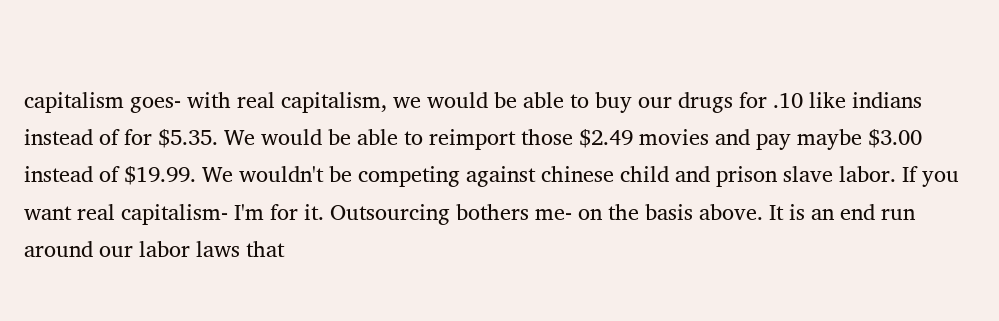capitalism goes- with real capitalism, we would be able to buy our drugs for .10 like indians instead of for $5.35. We would be able to reimport those $2.49 movies and pay maybe $3.00 instead of $19.99. We wouldn't be competing against chinese child and prison slave labor. If you want real capitalism- I'm for it. Outsourcing bothers me- on the basis above. It is an end run around our labor laws that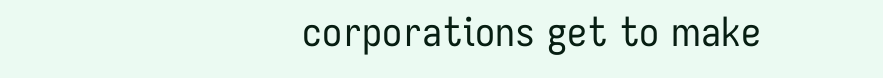corporations get to make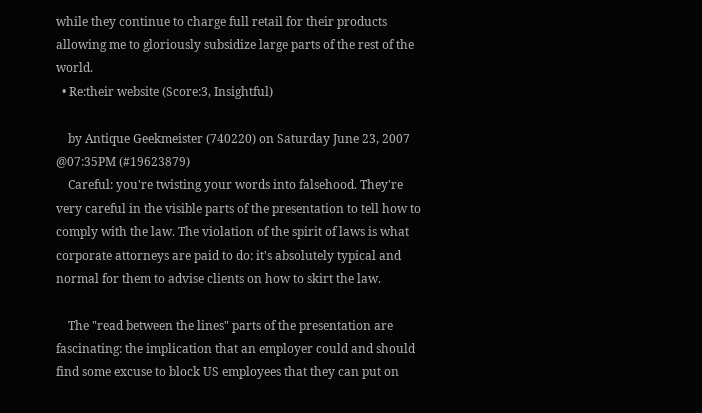while they continue to charge full retail for their products allowing me to gloriously subsidize large parts of the rest of the world.
  • Re:their website (Score:3, Insightful)

    by Antique Geekmeister (740220) on Saturday June 23, 2007 @07:35PM (#19623879)
    Careful: you're twisting your words into falsehood. They're very careful in the visible parts of the presentation to tell how to comply with the law. The violation of the spirit of laws is what corporate attorneys are paid to do: it's absolutely typical and normal for them to advise clients on how to skirt the law.

    The "read between the lines" parts of the presentation are fascinating: the implication that an employer could and should find some excuse to block US employees that they can put on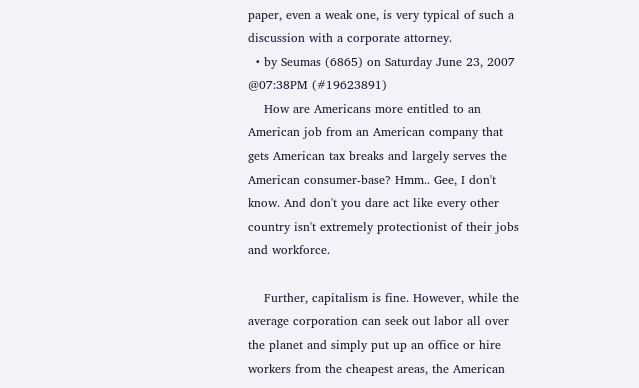paper, even a weak one, is very typical of such a discussion with a corporate attorney.
  • by Seumas (6865) on Saturday June 23, 2007 @07:38PM (#19623891)
    How are Americans more entitled to an American job from an American company that gets American tax breaks and largely serves the American consumer-base? Hmm.. Gee, I don't know. And don't you dare act like every other country isn't extremely protectionist of their jobs and workforce.

    Further, capitalism is fine. However, while the average corporation can seek out labor all over the planet and simply put up an office or hire workers from the cheapest areas, the American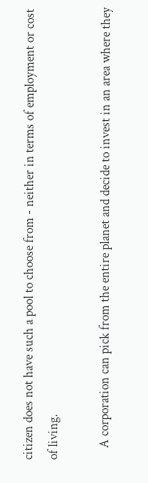citizen does not have such a pool to choose from - neither in terms of employment or cost of living.

    A corporation can pick from the entire planet and decide to invest in an area where they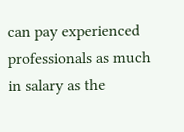can pay experienced professionals as much in salary as the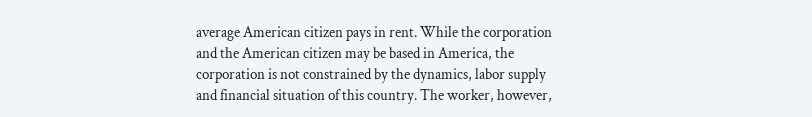average American citizen pays in rent. While the corporation and the American citizen may be based in America, the corporation is not constrained by the dynamics, labor supply and financial situation of this country. The worker, however,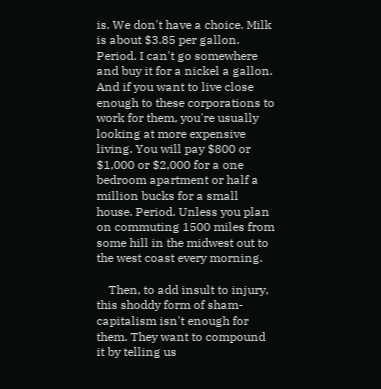is. We don't have a choice. Milk is about $3.85 per gallon. Period. I can't go somewhere and buy it for a nickel a gallon. And if you want to live close enough to these corporations to work for them, you're usually looking at more expensive living. You will pay $800 or $1,000 or $2,000 for a one bedroom apartment or half a million bucks for a small house. Period. Unless you plan on commuting 1500 miles from some hill in the midwest out to the west coast every morning.

    Then, to add insult to injury, this shoddy form of sham-capitalism isn't enough for them. They want to compound it by telling us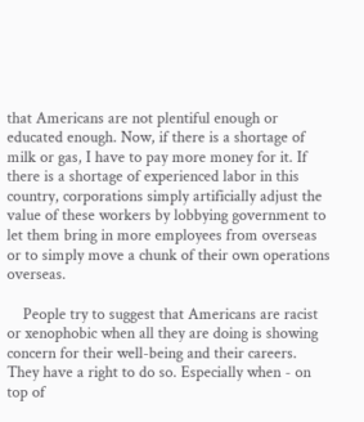that Americans are not plentiful enough or educated enough. Now, if there is a shortage of milk or gas, I have to pay more money for it. If there is a shortage of experienced labor in this country, corporations simply artificially adjust the value of these workers by lobbying government to let them bring in more employees from overseas or to simply move a chunk of their own operations overseas.

    People try to suggest that Americans are racist or xenophobic when all they are doing is showing concern for their well-being and their careers. They have a right to do so. Especially when - on top of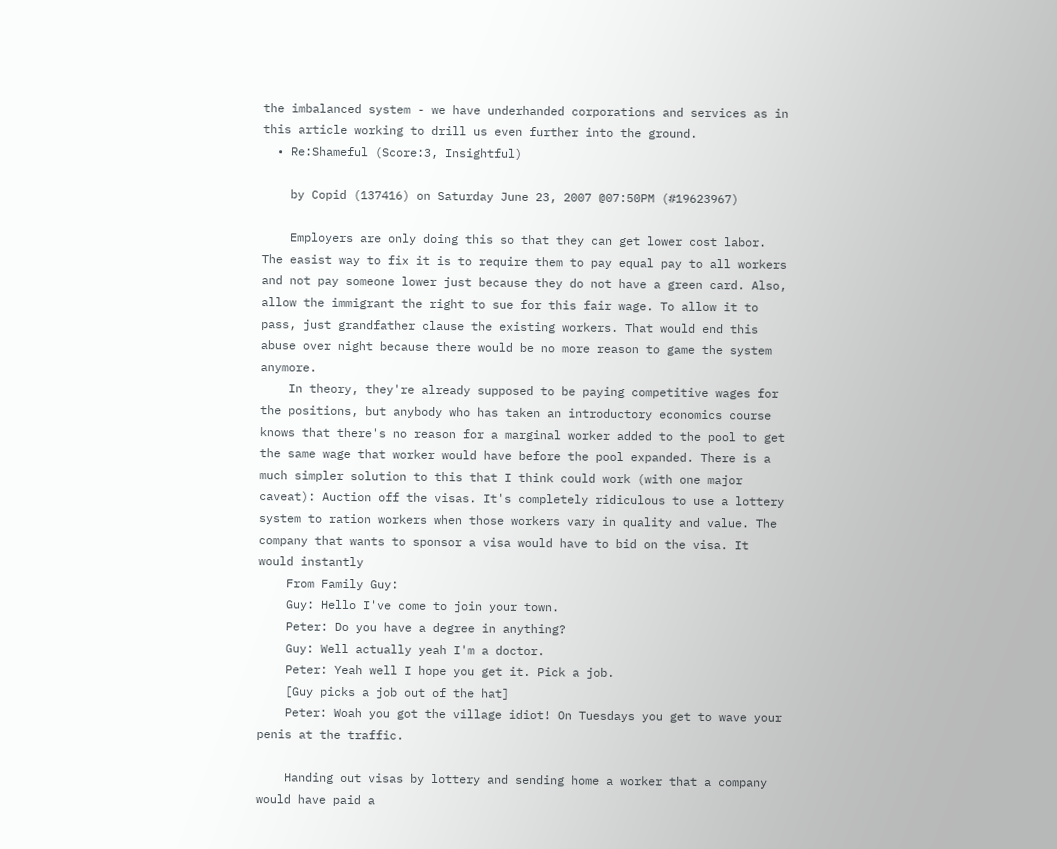the imbalanced system - we have underhanded corporations and services as in this article working to drill us even further into the ground.
  • Re:Shameful (Score:3, Insightful)

    by Copid (137416) on Saturday June 23, 2007 @07:50PM (#19623967)

    Employers are only doing this so that they can get lower cost labor. The easist way to fix it is to require them to pay equal pay to all workers and not pay someone lower just because they do not have a green card. Also, allow the immigrant the right to sue for this fair wage. To allow it to pass, just grandfather clause the existing workers. That would end this abuse over night because there would be no more reason to game the system anymore.
    In theory, they're already supposed to be paying competitive wages for the positions, but anybody who has taken an introductory economics course knows that there's no reason for a marginal worker added to the pool to get the same wage that worker would have before the pool expanded. There is a much simpler solution to this that I think could work (with one major caveat): Auction off the visas. It's completely ridiculous to use a lottery system to ration workers when those workers vary in quality and value. The company that wants to sponsor a visa would have to bid on the visa. It would instantly
    From Family Guy:
    Guy: Hello I've come to join your town.
    Peter: Do you have a degree in anything?
    Guy: Well actually yeah I'm a doctor.
    Peter: Yeah well I hope you get it. Pick a job.
    [Guy picks a job out of the hat]
    Peter: Woah you got the village idiot! On Tuesdays you get to wave your penis at the traffic.

    Handing out visas by lottery and sending home a worker that a company would have paid a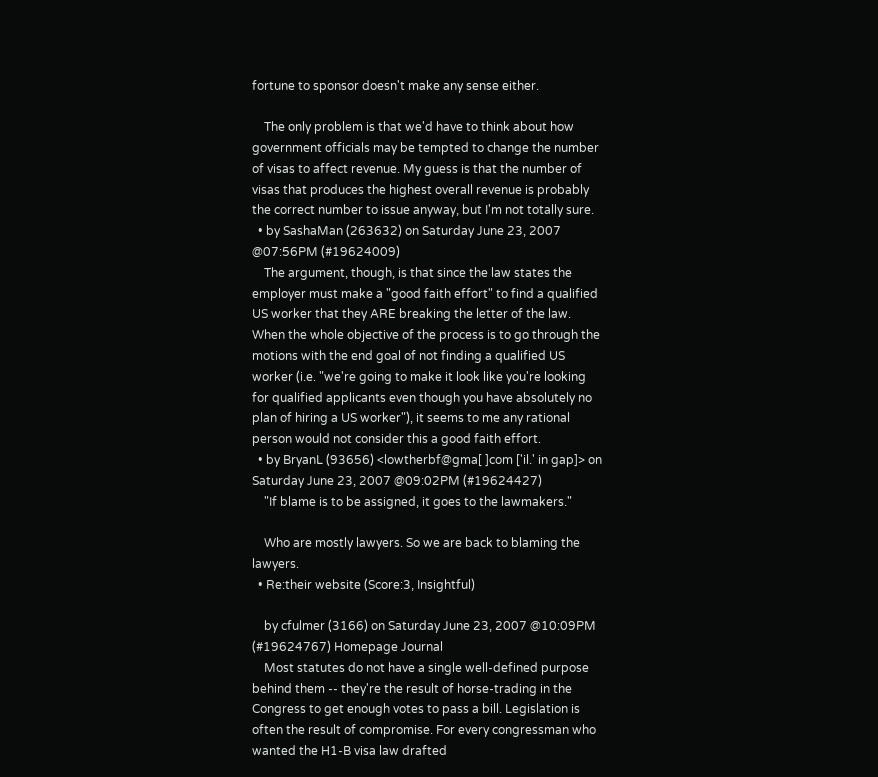fortune to sponsor doesn't make any sense either.

    The only problem is that we'd have to think about how government officials may be tempted to change the number of visas to affect revenue. My guess is that the number of visas that produces the highest overall revenue is probably the correct number to issue anyway, but I'm not totally sure.
  • by SashaMan (263632) on Saturday June 23, 2007 @07:56PM (#19624009)
    The argument, though, is that since the law states the employer must make a "good faith effort" to find a qualified US worker that they ARE breaking the letter of the law. When the whole objective of the process is to go through the motions with the end goal of not finding a qualified US worker (i.e. "we're going to make it look like you're looking for qualified applicants even though you have absolutely no plan of hiring a US worker"), it seems to me any rational person would not consider this a good faith effort.
  • by BryanL (93656) <lowtherbf@gma[ ]com ['il.' in gap]> on Saturday June 23, 2007 @09:02PM (#19624427)
    "If blame is to be assigned, it goes to the lawmakers."

    Who are mostly lawyers. So we are back to blaming the lawyers.
  • Re:their website (Score:3, Insightful)

    by cfulmer (3166) on Saturday June 23, 2007 @10:09PM (#19624767) Homepage Journal
    Most statutes do not have a single well-defined purpose behind them -- they're the result of horse-trading in the Congress to get enough votes to pass a bill. Legislation is often the result of compromise. For every congressman who wanted the H1-B visa law drafted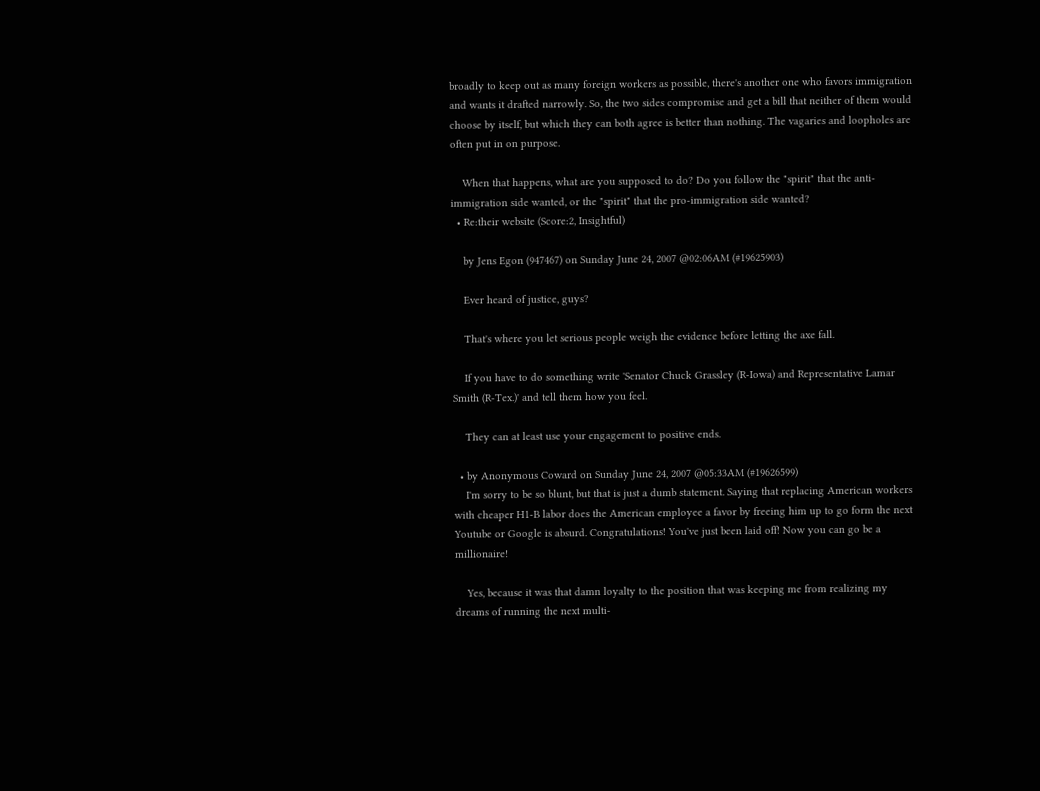broadly to keep out as many foreign workers as possible, there's another one who favors immigration and wants it drafted narrowly. So, the two sides compromise and get a bill that neither of them would choose by itself, but which they can both agree is better than nothing. The vagaries and loopholes are often put in on purpose.

    When that happens, what are you supposed to do? Do you follow the "spirit" that the anti-immigration side wanted, or the "spirit" that the pro-immigration side wanted?
  • Re:their website (Score:2, Insightful)

    by Jens Egon (947467) on Sunday June 24, 2007 @02:06AM (#19625903)

    Ever heard of justice, guys?

    That's where you let serious people weigh the evidence before letting the axe fall.

    If you have to do something write 'Senator Chuck Grassley (R-Iowa) and Representative Lamar Smith (R-Tex.)' and tell them how you feel.

    They can at least use your engagement to positive ends.

  • by Anonymous Coward on Sunday June 24, 2007 @05:33AM (#19626599)
    I'm sorry to be so blunt, but that is just a dumb statement. Saying that replacing American workers with cheaper H1-B labor does the American employee a favor by freeing him up to go form the next Youtube or Google is absurd. Congratulations! You've just been laid off! Now you can go be a millionaire!

    Yes, because it was that damn loyalty to the position that was keeping me from realizing my dreams of running the next multi-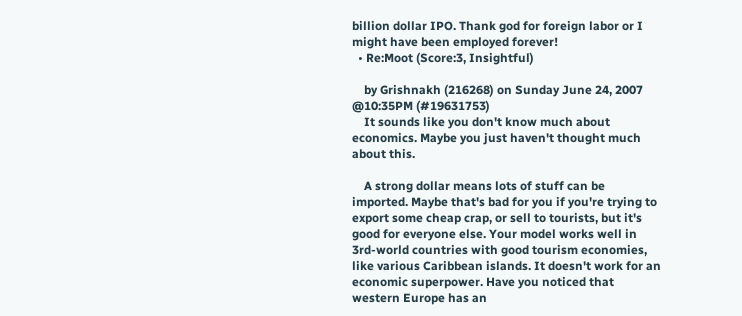billion dollar IPO. Thank god for foreign labor or I might have been employed forever!
  • Re:Moot (Score:3, Insightful)

    by Grishnakh (216268) on Sunday June 24, 2007 @10:35PM (#19631753)
    It sounds like you don't know much about economics. Maybe you just haven't thought much about this.

    A strong dollar means lots of stuff can be imported. Maybe that's bad for you if you're trying to export some cheap crap, or sell to tourists, but it's good for everyone else. Your model works well in 3rd-world countries with good tourism economies, like various Caribbean islands. It doesn't work for an economic superpower. Have you noticed that western Europe has an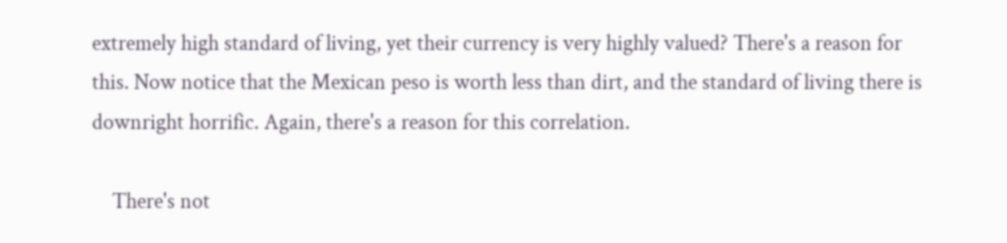extremely high standard of living, yet their currency is very highly valued? There's a reason for this. Now notice that the Mexican peso is worth less than dirt, and the standard of living there is downright horrific. Again, there's a reason for this correlation.

    There's not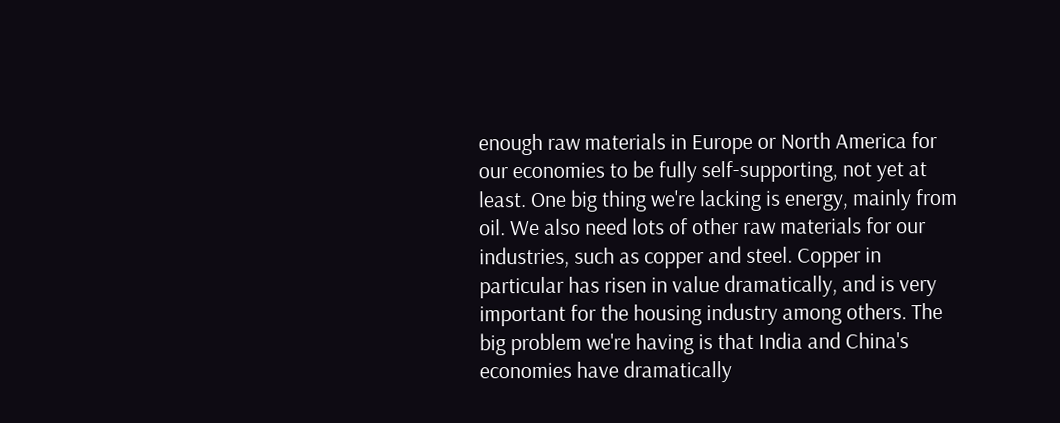enough raw materials in Europe or North America for our economies to be fully self-supporting, not yet at least. One big thing we're lacking is energy, mainly from oil. We also need lots of other raw materials for our industries, such as copper and steel. Copper in particular has risen in value dramatically, and is very important for the housing industry among others. The big problem we're having is that India and China's economies have dramatically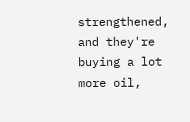strengthened, and they're buying a lot more oil,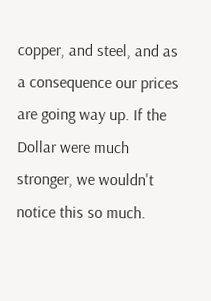copper, and steel, and as a consequence our prices are going way up. If the Dollar were much stronger, we wouldn't notice this so much.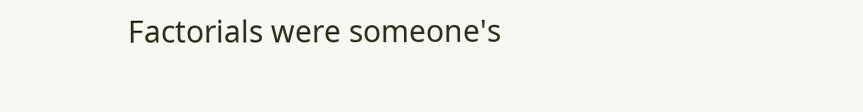Factorials were someone's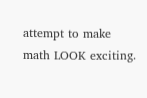attempt to make math LOOK exciting.